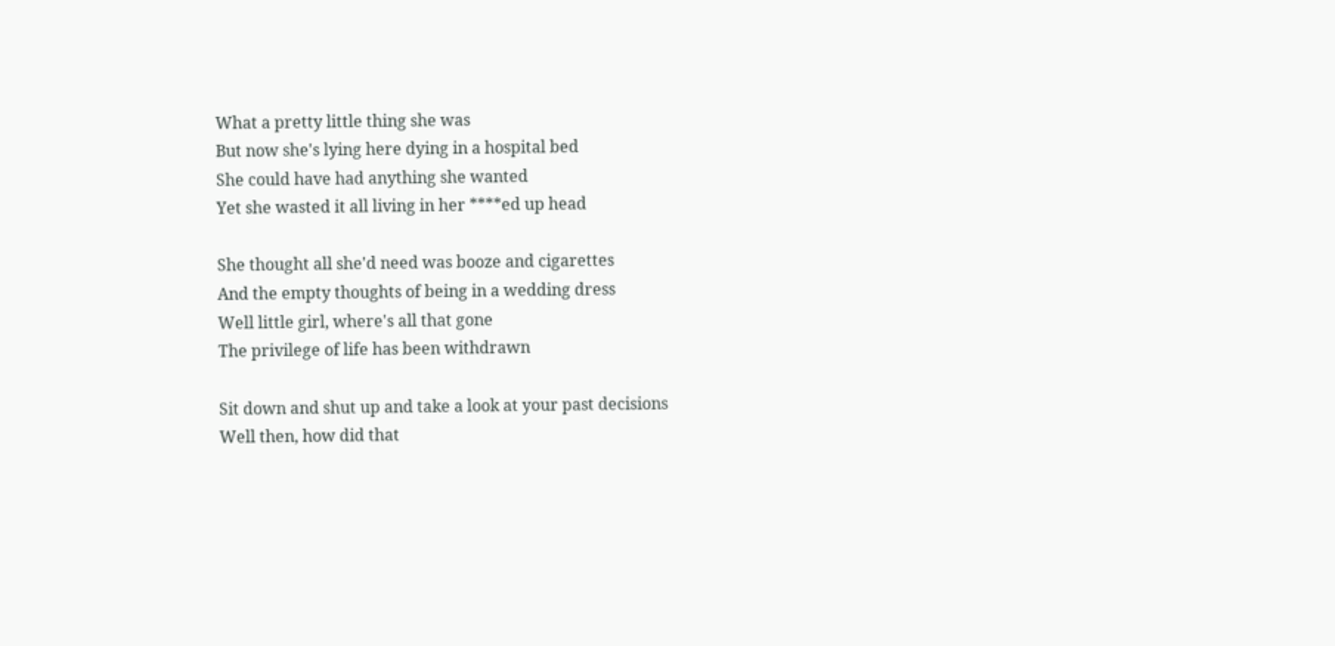What a pretty little thing she was
But now she's lying here dying in a hospital bed
She could have had anything she wanted
Yet she wasted it all living in her ****ed up head

She thought all she'd need was booze and cigarettes
And the empty thoughts of being in a wedding dress
Well little girl, where's all that gone
The privilege of life has been withdrawn

Sit down and shut up and take a look at your past decisions
Well then, how did that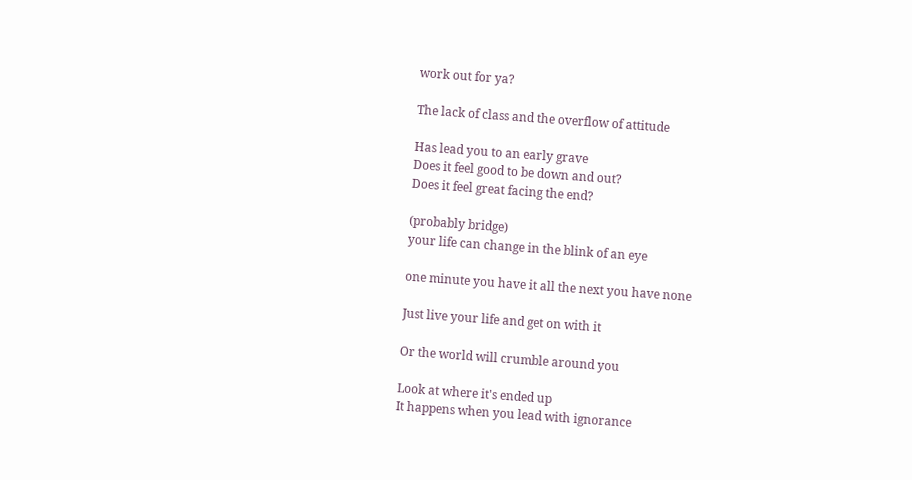work out for ya?

The lack of class and the overflow of attitude

Has lead you to an early grave
Does it feel good to be down and out?
Does it feel great facing the end?

(probably bridge)
your life can change in the blink of an eye

one minute you have it all the next you have none

Just live your life and get on with it

Or the world will crumble around you

Look at where it's ended up
It happens when you lead with ignorance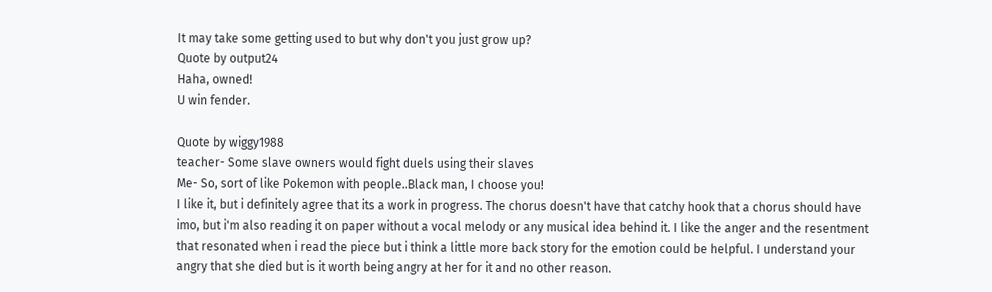It may take some getting used to but why don't you just grow up?
Quote by output24
Haha, owned!
U win fender.

Quote by wiggy1988
teacher- Some slave owners would fight duels using their slaves
Me- So, sort of like Pokemon with people..Black man, I choose you!
I like it, but i definitely agree that its a work in progress. The chorus doesn't have that catchy hook that a chorus should have imo, but i'm also reading it on paper without a vocal melody or any musical idea behind it. I like the anger and the resentment that resonated when i read the piece but i think a little more back story for the emotion could be helpful. I understand your angry that she died but is it worth being angry at her for it and no other reason.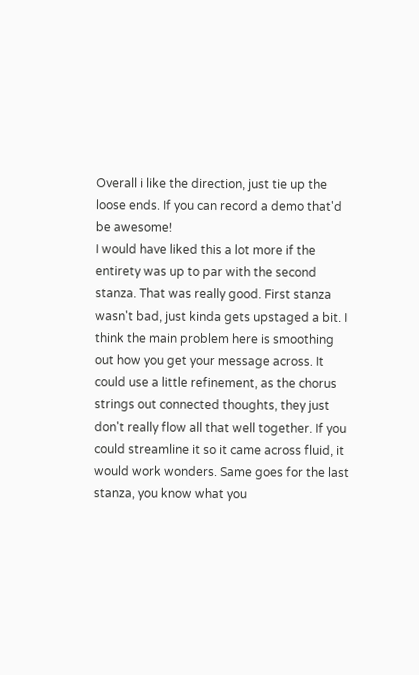Overall i like the direction, just tie up the loose ends. If you can record a demo that'd be awesome!
I would have liked this a lot more if the entirety was up to par with the second stanza. That was really good. First stanza wasn't bad, just kinda gets upstaged a bit. I think the main problem here is smoothing out how you get your message across. It could use a little refinement, as the chorus strings out connected thoughts, they just don't really flow all that well together. If you could streamline it so it came across fluid, it would work wonders. Same goes for the last stanza, you know what you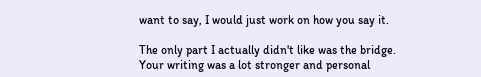want to say, I would just work on how you say it.

The only part I actually didn't like was the bridge. Your writing was a lot stronger and personal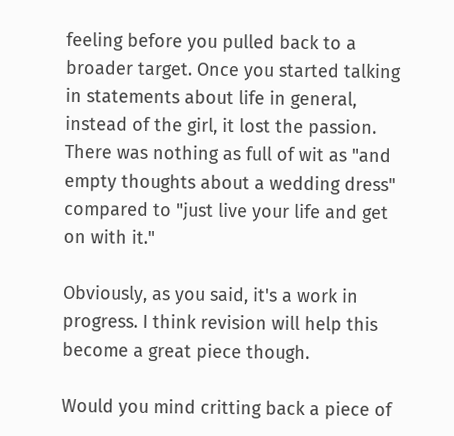feeling before you pulled back to a broader target. Once you started talking in statements about life in general, instead of the girl, it lost the passion. There was nothing as full of wit as "and empty thoughts about a wedding dress" compared to "just live your life and get on with it."

Obviously, as you said, it's a work in progress. I think revision will help this become a great piece though.

Would you mind critting back a piece of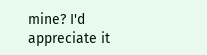mine? I'd appreciate it